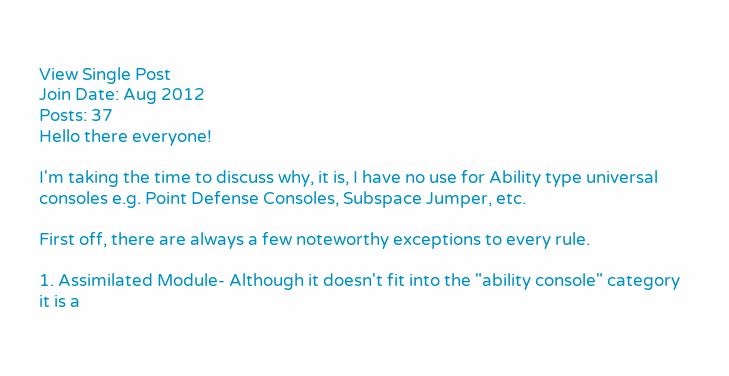View Single Post
Join Date: Aug 2012
Posts: 37
Hello there everyone!

I'm taking the time to discuss why, it is, I have no use for Ability type universal consoles e.g. Point Defense Consoles, Subspace Jumper, etc.

First off, there are always a few noteworthy exceptions to every rule.

1. Assimilated Module- Although it doesn't fit into the "ability console" category it is a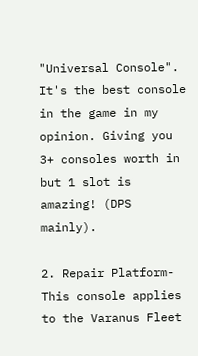"Universal Console". It's the best console in the game in my opinion. Giving you 3+ consoles worth in but 1 slot is amazing! (DPS mainly).

2. Repair Platform- This console applies to the Varanus Fleet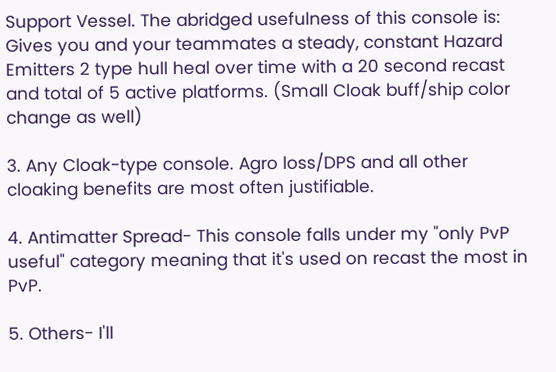Support Vessel. The abridged usefulness of this console is: Gives you and your teammates a steady, constant Hazard Emitters 2 type hull heal over time with a 20 second recast and total of 5 active platforms. (Small Cloak buff/ship color change as well)

3. Any Cloak-type console. Agro loss/DPS and all other cloaking benefits are most often justifiable.

4. Antimatter Spread- This console falls under my "only PvP useful" category meaning that it's used on recast the most in PvP.

5. Others- I'll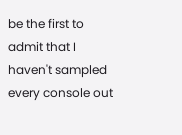be the first to admit that I haven't sampled every console out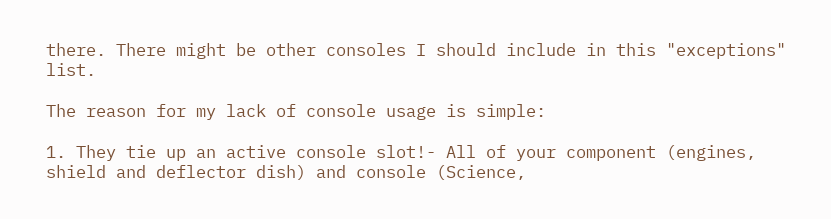there. There might be other consoles I should include in this "exceptions" list.

The reason for my lack of console usage is simple:

1. They tie up an active console slot!- All of your component (engines, shield and deflector dish) and console (Science,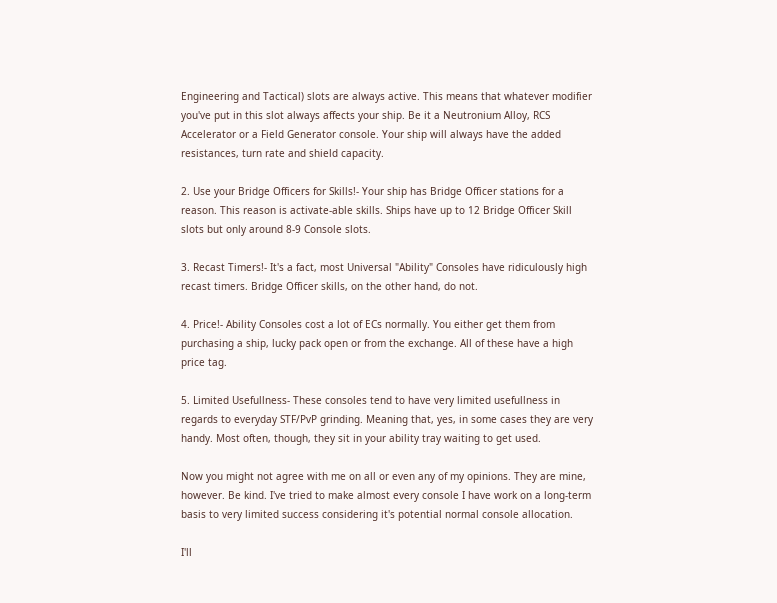Engineering and Tactical) slots are always active. This means that whatever modifier you've put in this slot always affects your ship. Be it a Neutronium Alloy, RCS Accelerator or a Field Generator console. Your ship will always have the added resistances, turn rate and shield capacity.

2. Use your Bridge Officers for Skills!- Your ship has Bridge Officer stations for a reason. This reason is activate-able skills. Ships have up to 12 Bridge Officer Skill slots but only around 8-9 Console slots.

3. Recast Timers!- It's a fact, most Universal "Ability" Consoles have ridiculously high recast timers. Bridge Officer skills, on the other hand, do not.

4. Price!- Ability Consoles cost a lot of ECs normally. You either get them from purchasing a ship, lucky pack open or from the exchange. All of these have a high price tag.

5. Limited Usefullness- These consoles tend to have very limited usefullness in regards to everyday STF/PvP grinding. Meaning that, yes, in some cases they are very handy. Most often, though, they sit in your ability tray waiting to get used.

Now you might not agree with me on all or even any of my opinions. They are mine, however. Be kind. I've tried to make almost every console I have work on a long-term basis to very limited success considering it's potential normal console allocation.

I'll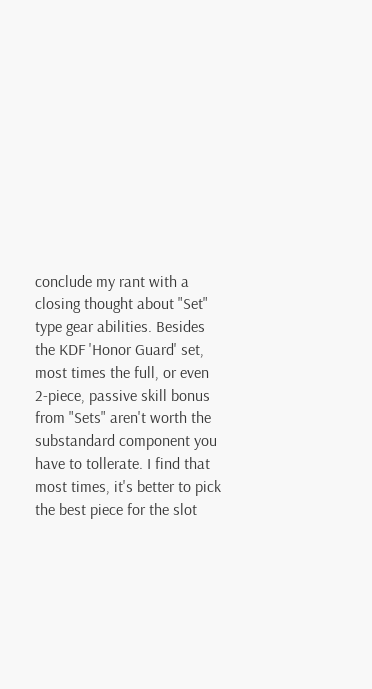conclude my rant with a closing thought about "Set" type gear abilities. Besides the KDF 'Honor Guard' set, most times the full, or even 2-piece, passive skill bonus from "Sets" aren't worth the substandard component you have to tollerate. I find that most times, it's better to pick the best piece for the slot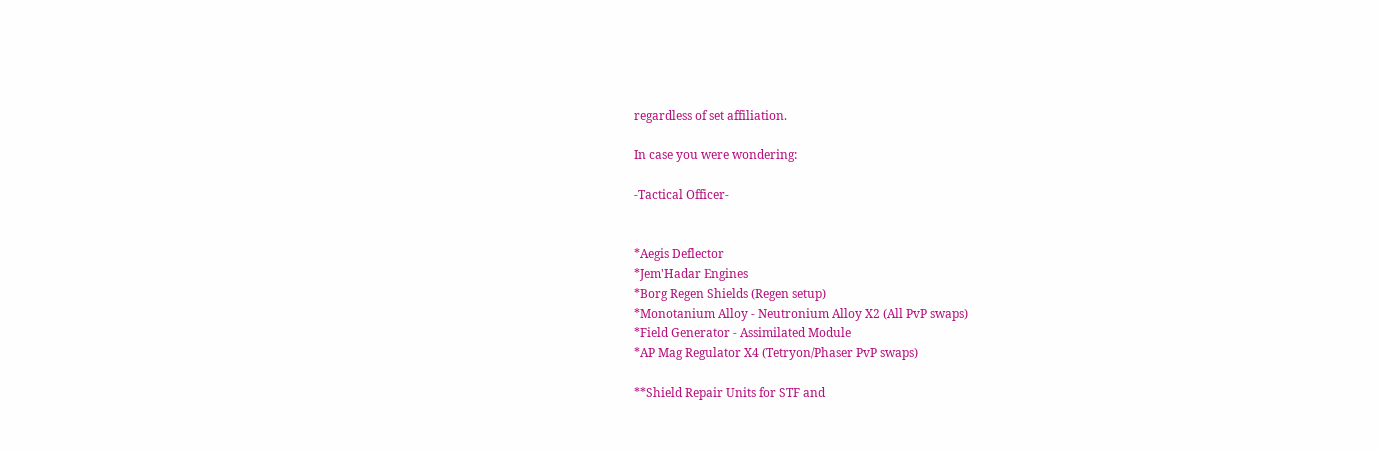regardless of set affiliation.

In case you were wondering:

-Tactical Officer-


*Aegis Deflector
*Jem'Hadar Engines
*Borg Regen Shields (Regen setup)
*Monotanium Alloy - Neutronium Alloy X2 (All PvP swaps)
*Field Generator - Assimilated Module
*AP Mag Regulator X4 (Tetryon/Phaser PvP swaps)

**Shield Repair Units for STF and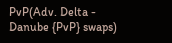PvP(Adv. Delta - Danube {PvP} swaps)